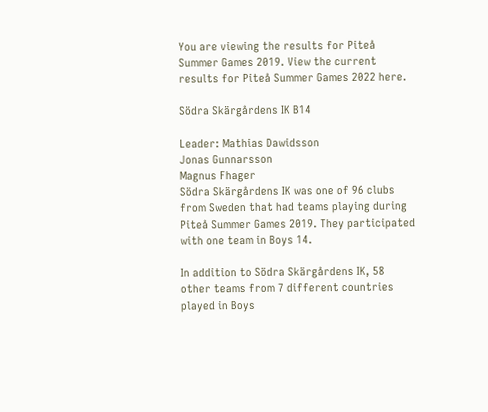You are viewing the results for Piteå Summer Games 2019. View the current results for Piteå Summer Games 2022 here.

Södra Skärgårdens IK B14

Leader: Mathias Dawidsson
Jonas Gunnarsson
Magnus Fhager
Södra Skärgårdens IK was one of 96 clubs from Sweden that had teams playing during Piteå Summer Games 2019. They participated with one team in Boys 14.

In addition to Södra Skärgårdens IK, 58 other teams from 7 different countries played in Boys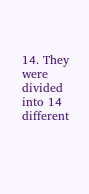14. They were divided into 14 different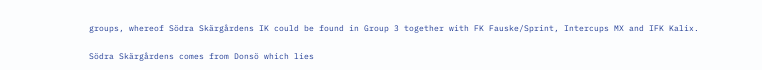groups, whereof Södra Skärgårdens IK could be found in Group 3 together with FK Fauske/Sprint, Intercups MX and IFK Kalix.

Södra Skärgårdens comes from Donsö which lies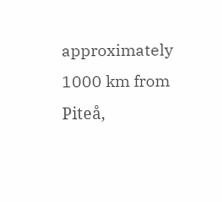approximately 1000 km from Piteå,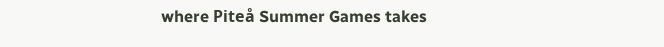where Piteå Summer Games takes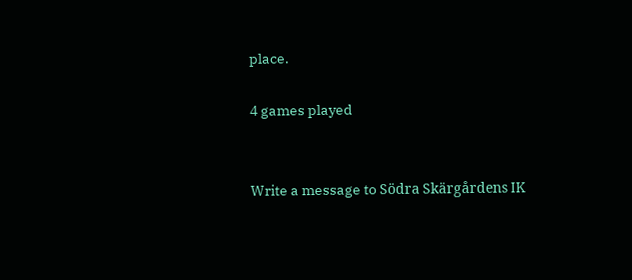place.

4 games played


Write a message to Södra Skärgårdens IK